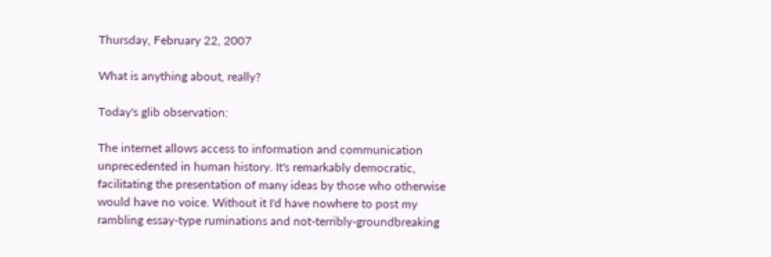Thursday, February 22, 2007

What is anything about, really?

Today's glib observation:

The internet allows access to information and communication unprecedented in human history. It's remarkably democratic, facilitating the presentation of many ideas by those who otherwise would have no voice. Without it I'd have nowhere to post my rambling essay-type ruminations and not-terribly-groundbreaking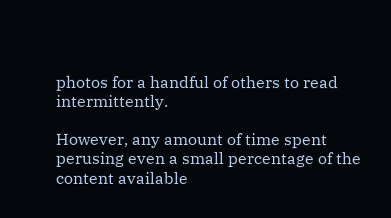photos for a handful of others to read intermittently.

However, any amount of time spent perusing even a small percentage of the content available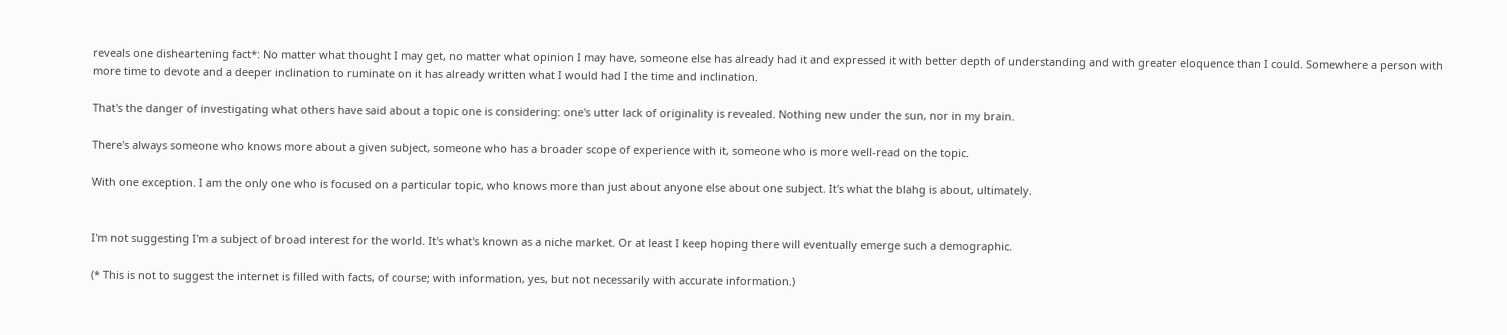reveals one disheartening fact*: No matter what thought I may get, no matter what opinion I may have, someone else has already had it and expressed it with better depth of understanding and with greater eloquence than I could. Somewhere a person with more time to devote and a deeper inclination to ruminate on it has already written what I would had I the time and inclination.

That's the danger of investigating what others have said about a topic one is considering: one's utter lack of originality is revealed. Nothing new under the sun, nor in my brain.

There's always someone who knows more about a given subject, someone who has a broader scope of experience with it, someone who is more well-read on the topic.

With one exception. I am the only one who is focused on a particular topic, who knows more than just about anyone else about one subject. It's what the blahg is about, ultimately.


I'm not suggesting I'm a subject of broad interest for the world. It's what's known as a niche market. Or at least I keep hoping there will eventually emerge such a demographic.

(* This is not to suggest the internet is filled with facts, of course; with information, yes, but not necessarily with accurate information.)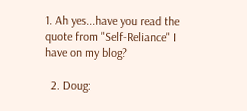1. Ah yes...have you read the quote from "Self-Reliance" I have on my blog?

  2. Doug: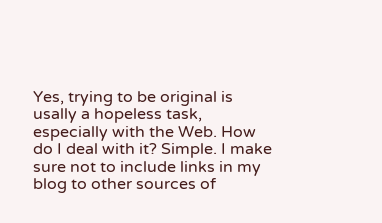Yes, trying to be original is usally a hopeless task, especially with the Web. How do I deal with it? Simple. I make sure not to include links in my blog to other sources of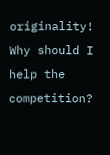originality! Why should I help the competition?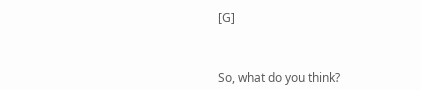[G]



So, what do you think?